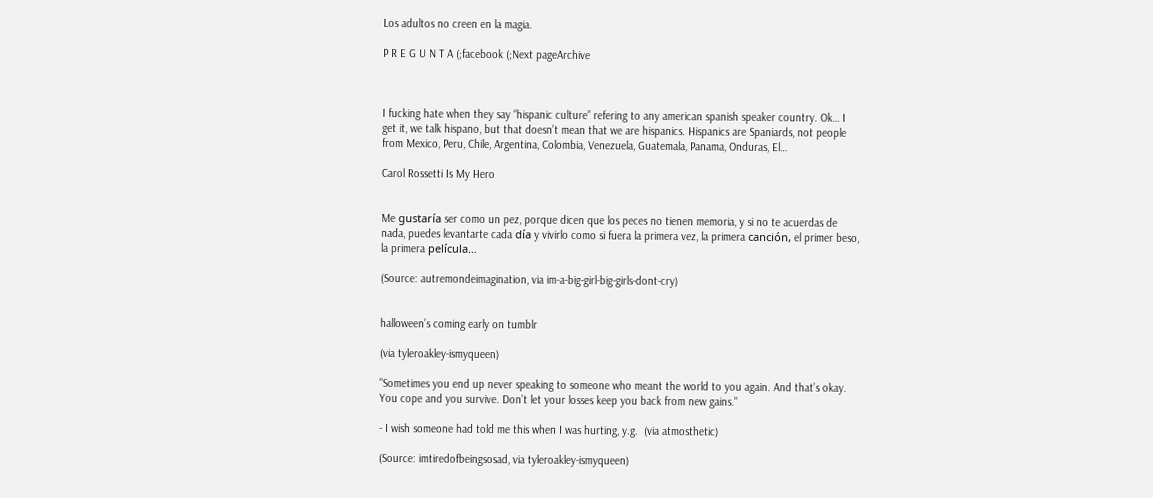Los adultos no creen en la magia.

P R E G U N T A (;facebook (;Next pageArchive



I fucking hate when they say “hispanic culture” refering to any american spanish speaker country. Ok… I get it, we talk hispano, but that doesn’t mean that we are hispanics. Hispanics are Spaniards, not people from Mexico, Peru, Chile, Argentina, Colombia, Venezuela, Guatemala, Panama, Onduras, El…

Carol Rossetti Is My Hero


Me gustaría ser como un pez, porque dicen que los peces no tienen memoria, y si no te acuerdas de nada, puedes levantarte cada día y vivirlo como si fuera la primera vez, la primera canción, el primer beso, la primera película…

(Source: autremondeimagination, via im-a-big-girl-big-girls-dont-cry)


halloween’s coming early on tumblr

(via tyleroakley-ismyqueen)

"Sometimes you end up never speaking to someone who meant the world to you again. And that’s okay. You cope and you survive. Don’t let your losses keep you back from new gains."

- I wish someone had told me this when I was hurting, y.g.  (via atmosthetic)

(Source: imtiredofbeingsosad, via tyleroakley-ismyqueen)